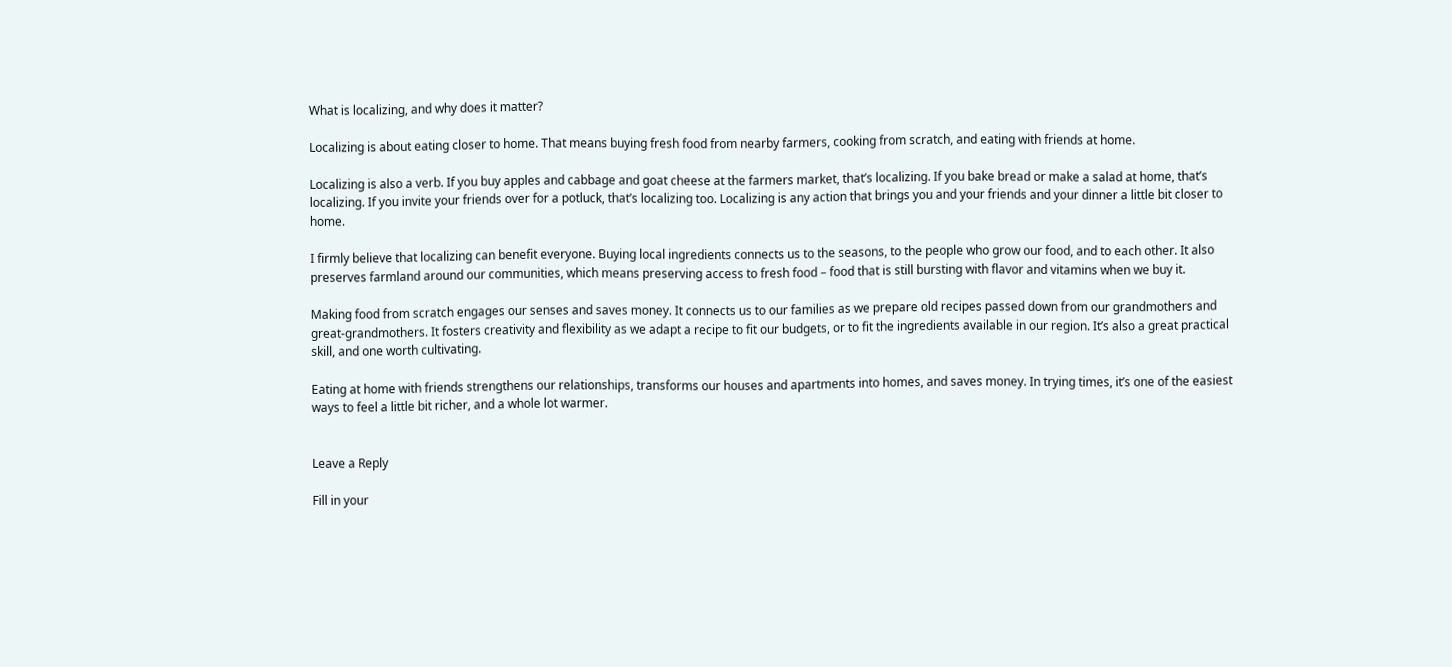What is localizing, and why does it matter?

Localizing is about eating closer to home. That means buying fresh food from nearby farmers, cooking from scratch, and eating with friends at home.

Localizing is also a verb. If you buy apples and cabbage and goat cheese at the farmers market, that’s localizing. If you bake bread or make a salad at home, that’s localizing. If you invite your friends over for a potluck, that’s localizing too. Localizing is any action that brings you and your friends and your dinner a little bit closer to home.

I firmly believe that localizing can benefit everyone. Buying local ingredients connects us to the seasons, to the people who grow our food, and to each other. It also preserves farmland around our communities, which means preserving access to fresh food – food that is still bursting with flavor and vitamins when we buy it.

Making food from scratch engages our senses and saves money. It connects us to our families as we prepare old recipes passed down from our grandmothers and great-grandmothers. It fosters creativity and flexibility as we adapt a recipe to fit our budgets, or to fit the ingredients available in our region. It’s also a great practical skill, and one worth cultivating.

Eating at home with friends strengthens our relationships, transforms our houses and apartments into homes, and saves money. In trying times, it’s one of the easiest ways to feel a little bit richer, and a whole lot warmer.


Leave a Reply

Fill in your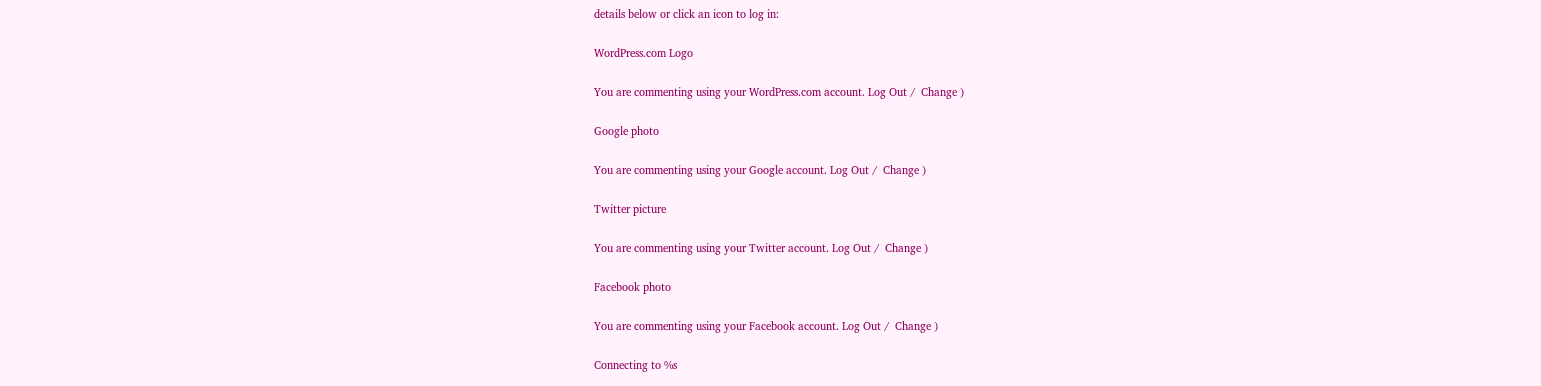details below or click an icon to log in:

WordPress.com Logo

You are commenting using your WordPress.com account. Log Out /  Change )

Google photo

You are commenting using your Google account. Log Out /  Change )

Twitter picture

You are commenting using your Twitter account. Log Out /  Change )

Facebook photo

You are commenting using your Facebook account. Log Out /  Change )

Connecting to %s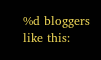%d bloggers like this: